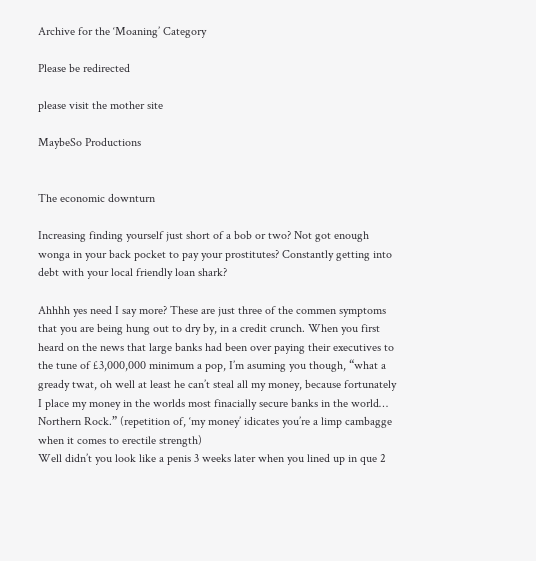Archive for the ‘Moaning’ Category

Please be redirected

please visit the mother site

MaybeSo Productions


The economic downturn

Increasing finding yourself just short of a bob or two? Not got enough wonga in your back pocket to pay your prostitutes? Constantly getting into debt with your local friendly loan shark?

Ahhhh yes need I say more? These are just three of the commen symptoms that you are being hung out to dry by, in a credit crunch. When you first heard on the news that large banks had been over paying their executives to the tune of £3,000,000 minimum a pop, I’m asuming you though, “what a gready twat, oh well at least he can’t steal all my money, because fortunately I place my money in the worlds most finacially secure banks in the world… Northern Rock.” (repetition of, ‘my money’ idicates you’re a limp cambagge when it comes to erectile strength)
Well didn’t you look like a penis 3 weeks later when you lined up in que 2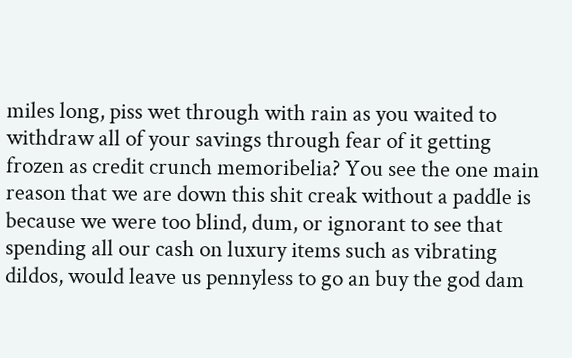miles long, piss wet through with rain as you waited to withdraw all of your savings through fear of it getting frozen as credit crunch memoribelia? You see the one main reason that we are down this shit creak without a paddle is because we were too blind, dum, or ignorant to see that spending all our cash on luxury items such as vibrating dildos, would leave us pennyless to go an buy the god dam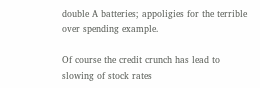double A batteries; appoligies for the terrible over spending example.

Of course the credit crunch has lead to slowing of stock rates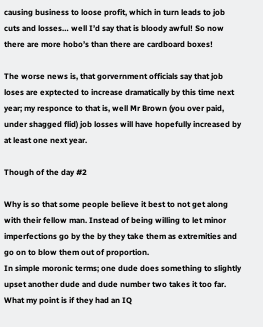causing business to loose profit, which in turn leads to job cuts and losses… well I’d say that is bloody awful! So now there are more hobo’s than there are cardboard boxes!

The worse news is, that gorvernment officials say that job loses are exptected to increase dramatically by this time next year; my responce to that is, well Mr Brown (you over paid, under shagged flid) job losses will have hopefully increased by at least one next year.

Though of the day #2

Why is so that some people believe it best to not get along with their fellow man. Instead of being willing to let minor imperfections go by the by they take them as extremities and go on to blow them out of proportion.
In simple moronic terms; one dude does something to slightly upset another dude and dude number two takes it too far.
What my point is if they had an IQ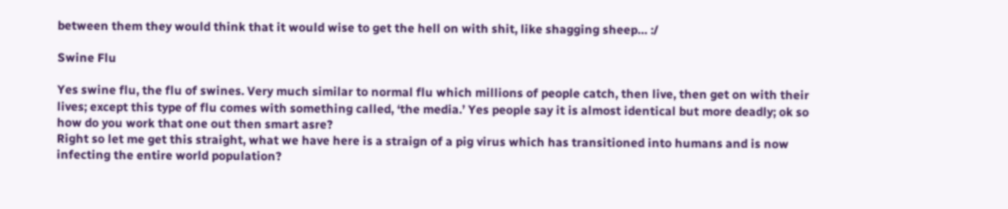between them they would think that it would wise to get the hell on with shit, like shagging sheep… :/

Swine Flu

Yes swine flu, the flu of swines. Very much similar to normal flu which millions of people catch, then live, then get on with their lives; except this type of flu comes with something called, ‘the media.’ Yes people say it is almost identical but more deadly; ok so how do you work that one out then smart asre?
Right so let me get this straight, what we have here is a straign of a pig virus which has transitioned into humans and is now infecting the entire world population?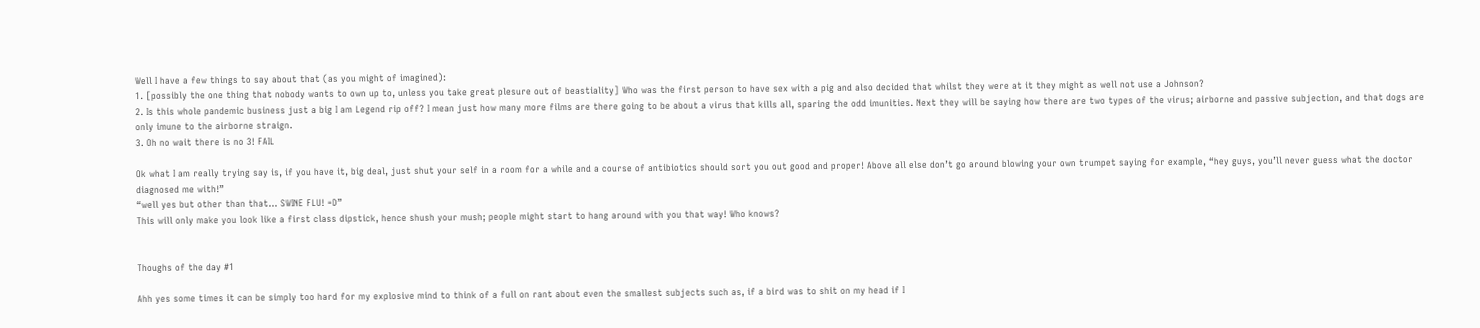Well I have a few things to say about that (as you might of imagined):
1. [possibly the one thing that nobody wants to own up to, unless you take great plesure out of beastiality] Who was the first person to have sex with a pig and also decided that whilst they were at it they might as well not use a Johnson?
2. Is this whole pandemic business just a big I am Legend rip off? I mean just how many more films are there going to be about a virus that kills all, sparing the odd imunities. Next they will be saying how there are two types of the virus; airborne and passive subjection, and that dogs are only imune to the airborne straign.
3. Oh no wait there is no 3! FAIL

Ok what I am really trying say is, if you have it, big deal, just shut your self in a room for a while and a course of antibiotics should sort you out good and proper! Above all else don’t go around blowing your own trumpet saying for example, “hey guys, you’ll never guess what the doctor diagnosed me with!”
“well yes but other than that… SWINE FLU! =D”
This will only make you look like a first class dipstick, hence shush your mush; people might start to hang around with you that way! Who knows?


Thoughs of the day #1

Ahh yes some times it can be simply too hard for my explosive mind to think of a full on rant about even the smallest subjects such as, if a bird was to shit on my head if I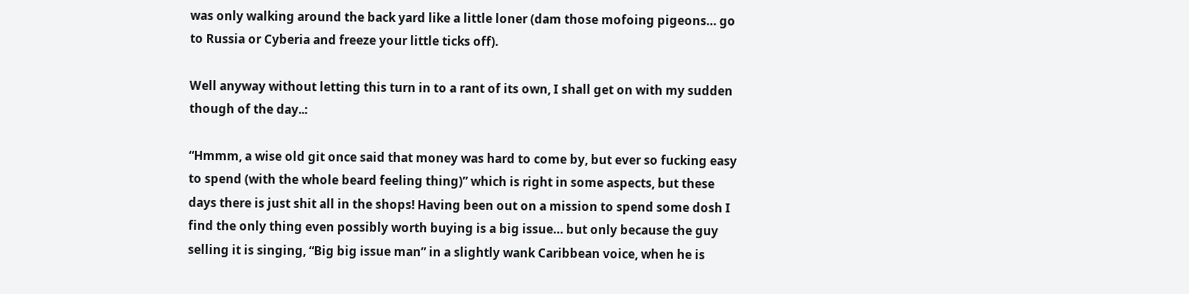was only walking around the back yard like a little loner (dam those mofoing pigeons… go to Russia or Cyberia and freeze your little ticks off).

Well anyway without letting this turn in to a rant of its own, I shall get on with my sudden though of the day..:

“Hmmm, a wise old git once said that money was hard to come by, but ever so fucking easy to spend (with the whole beard feeling thing)” which is right in some aspects, but these days there is just shit all in the shops! Having been out on a mission to spend some dosh I find the only thing even possibly worth buying is a big issue… but only because the guy selling it is singing, “Big big issue man” in a slightly wank Caribbean voice, when he is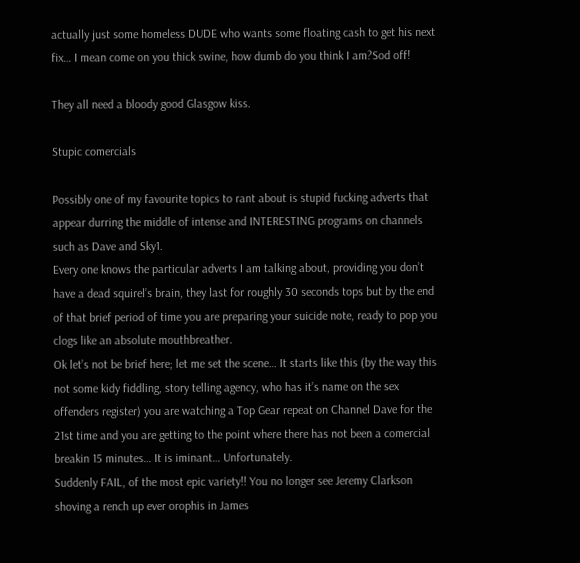actually just some homeless DUDE who wants some floating cash to get his next fix… I mean come on you thick swine, how dumb do you think I am?Sod off!

They all need a bloody good Glasgow kiss.

Stupic comercials

Possibly one of my favourite topics to rant about is stupid fucking adverts that appear durring the middle of intense and INTERESTING programs on channels such as Dave and Sky1.
Every one knows the particular adverts I am talking about, providing you don’t have a dead squirel’s brain, they last for roughly 30 seconds tops but by the end of that brief period of time you are preparing your suicide note, ready to pop you clogs like an absolute mouthbreather.
Ok let’s not be brief here; let me set the scene… It starts like this (by the way this not some kidy fiddling, story telling agency, who has it’s name on the sex offenders register) you are watching a Top Gear repeat on Channel Dave for the 21st time and you are getting to the point where there has not been a comercial breakin 15 minutes… It is iminant… Unfortunately.
Suddenly FAIL, of the most epic variety!! You no longer see Jeremy Clarkson shoving a rench up ever orophis in James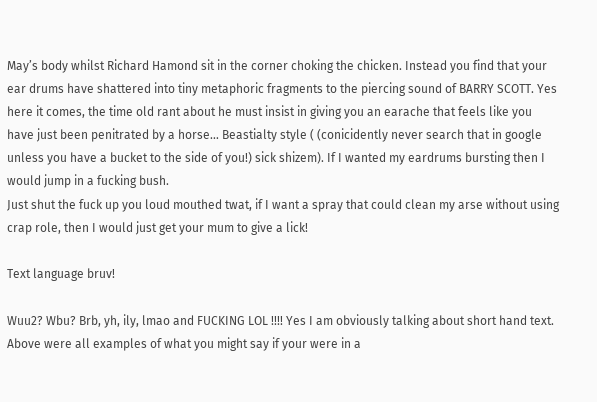May’s body whilst Richard Hamond sit in the corner choking the chicken. Instead you find that your ear drums have shattered into tiny metaphoric fragments to the piercing sound of BARRY SCOTT. Yes here it comes, the time old rant about he must insist in giving you an earache that feels like you have just been penitrated by a horse… Beastialty style ( (conicidently never search that in google unless you have a bucket to the side of you!) sick shizem). If I wanted my eardrums bursting then I would jump in a fucking bush.
Just shut the fuck up you loud mouthed twat, if I want a spray that could clean my arse without using crap role, then I would just get your mum to give a lick!

Text language bruv!

Wuu2? Wbu? Brb, yh, ily, lmao and FUCKING LOL !!!! Yes I am obviously talking about short hand text. Above were all examples of what you might say if your were in a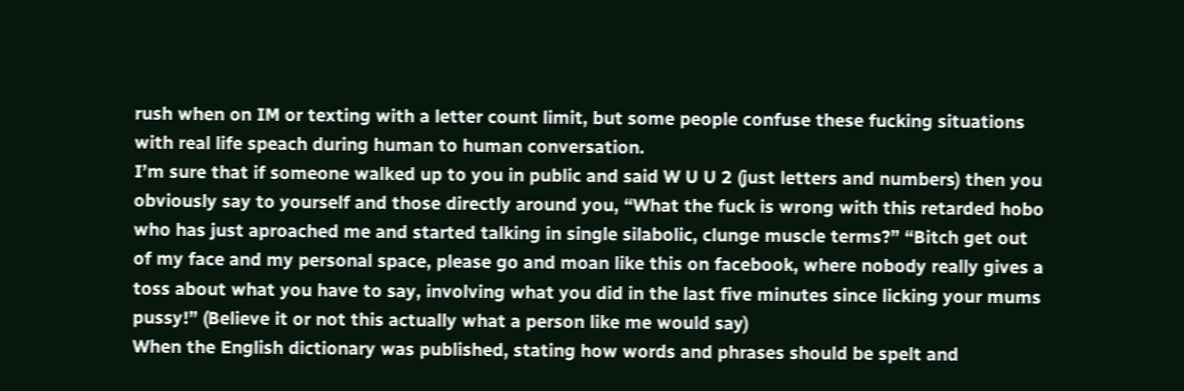rush when on IM or texting with a letter count limit, but some people confuse these fucking situations with real life speach during human to human conversation.
I’m sure that if someone walked up to you in public and said W U U 2 (just letters and numbers) then you obviously say to yourself and those directly around you, “What the fuck is wrong with this retarded hobo who has just aproached me and started talking in single silabolic, clunge muscle terms?” “Bitch get out of my face and my personal space, please go and moan like this on facebook, where nobody really gives a toss about what you have to say, involving what you did in the last five minutes since licking your mums pussy!” (Believe it or not this actually what a person like me would say)
When the English dictionary was published, stating how words and phrases should be spelt and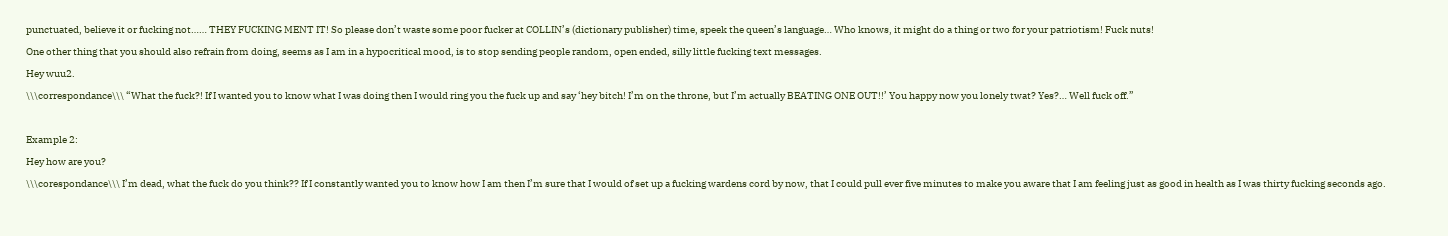punctuated, believe it or fucking not…… THEY FUCKING MENT IT! So please don’t waste some poor fucker at COLLIN’s (dictionary publisher) time, speek the queen’s language… Who knows, it might do a thing or two for your patriotism! Fuck nuts!
One other thing that you should also refrain from doing, seems as I am in a hypocritical mood, is to stop sending people random, open ended, silly little fucking text messages.
Hey wuu2.
\\\correspondance\\\ “What the fuck?! If I wanted you to know what I was doing then I would ring you the fuck up and say ‘hey bitch! I’m on the throne, but I’m actually BEATING ONE OUT!!’ You happy now you lonely twat? Yes?… Well fuck off.”

Example 2:
Hey how are you?
\\\corespondance\\\ I’m dead, what the fuck do you think?? If I constantly wanted you to know how I am then I’m sure that I would of set up a fucking wardens cord by now, that I could pull ever five minutes to make you aware that I am feeling just as good in health as I was thirty fucking seconds ago.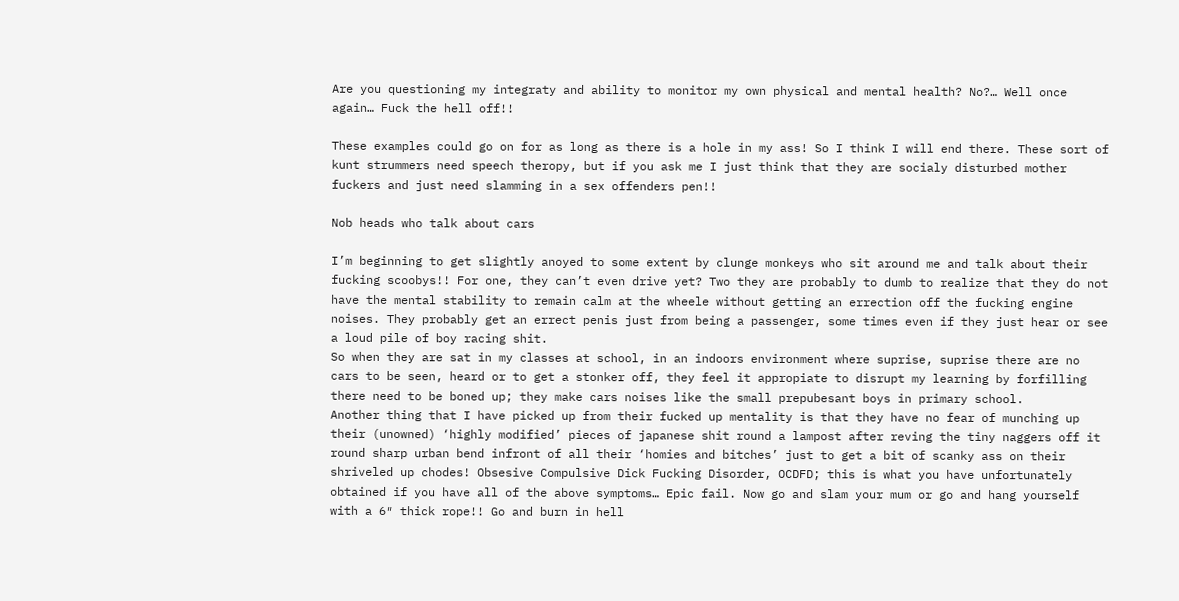Are you questioning my integraty and ability to monitor my own physical and mental health? No?… Well once again… Fuck the hell off!!

These examples could go on for as long as there is a hole in my ass! So I think I will end there. These sort of kunt strummers need speech theropy, but if you ask me I just think that they are socialy disturbed mother fuckers and just need slamming in a sex offenders pen!!

Nob heads who talk about cars

I’m beginning to get slightly anoyed to some extent by clunge monkeys who sit around me and talk about their fucking scoobys!! For one, they can’t even drive yet? Two they are probably to dumb to realize that they do not have the mental stability to remain calm at the wheele without getting an errection off the fucking engine noises. They probably get an errect penis just from being a passenger, some times even if they just hear or see a loud pile of boy racing shit.
So when they are sat in my classes at school, in an indoors environment where suprise, suprise there are no cars to be seen, heard or to get a stonker off, they feel it appropiate to disrupt my learning by forfilling there need to be boned up; they make cars noises like the small prepubesant boys in primary school.
Another thing that I have picked up from their fucked up mentality is that they have no fear of munching up their (unowned) ‘highly modified’ pieces of japanese shit round a lampost after reving the tiny naggers off it round sharp urban bend infront of all their ‘homies and bitches’ just to get a bit of scanky ass on their shriveled up chodes! Obsesive Compulsive Dick Fucking Disorder, OCDFD; this is what you have unfortunately obtained if you have all of the above symptoms… Epic fail. Now go and slam your mum or go and hang yourself with a 6″ thick rope!! Go and burn in hell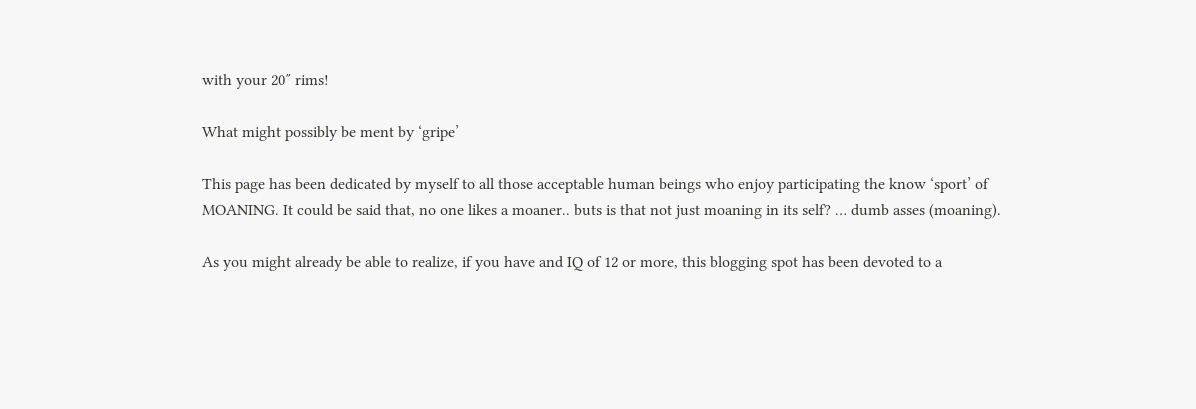with your 20″ rims!

What might possibly be ment by ‘gripe’

This page has been dedicated by myself to all those acceptable human beings who enjoy participating the know ‘sport’ of MOANING. It could be said that, no one likes a moaner.. buts is that not just moaning in its self? … dumb asses (moaning).

As you might already be able to realize, if you have and IQ of 12 or more, this blogging spot has been devoted to a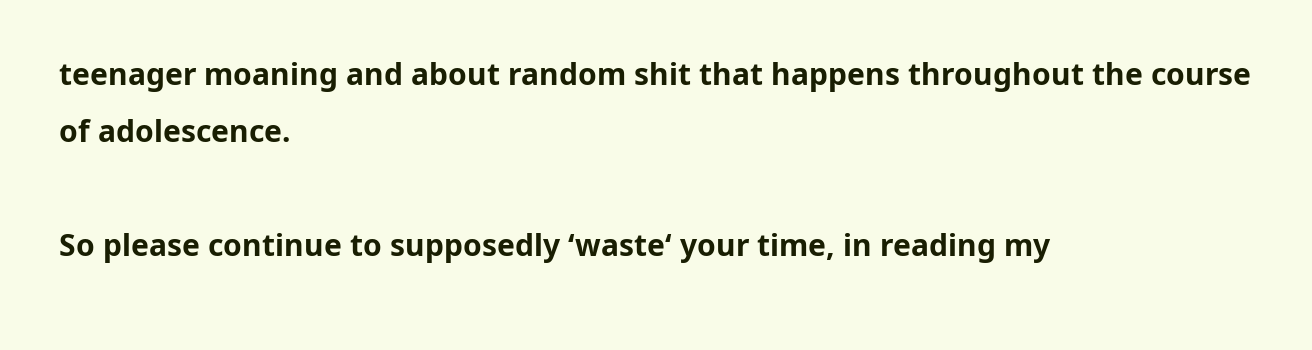teenager moaning and about random shit that happens throughout the course of adolescence.

So please continue to supposedly ‘waste‘ your time, in reading my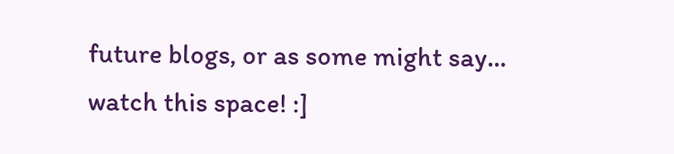future blogs, or as some might say… watch this space! :]